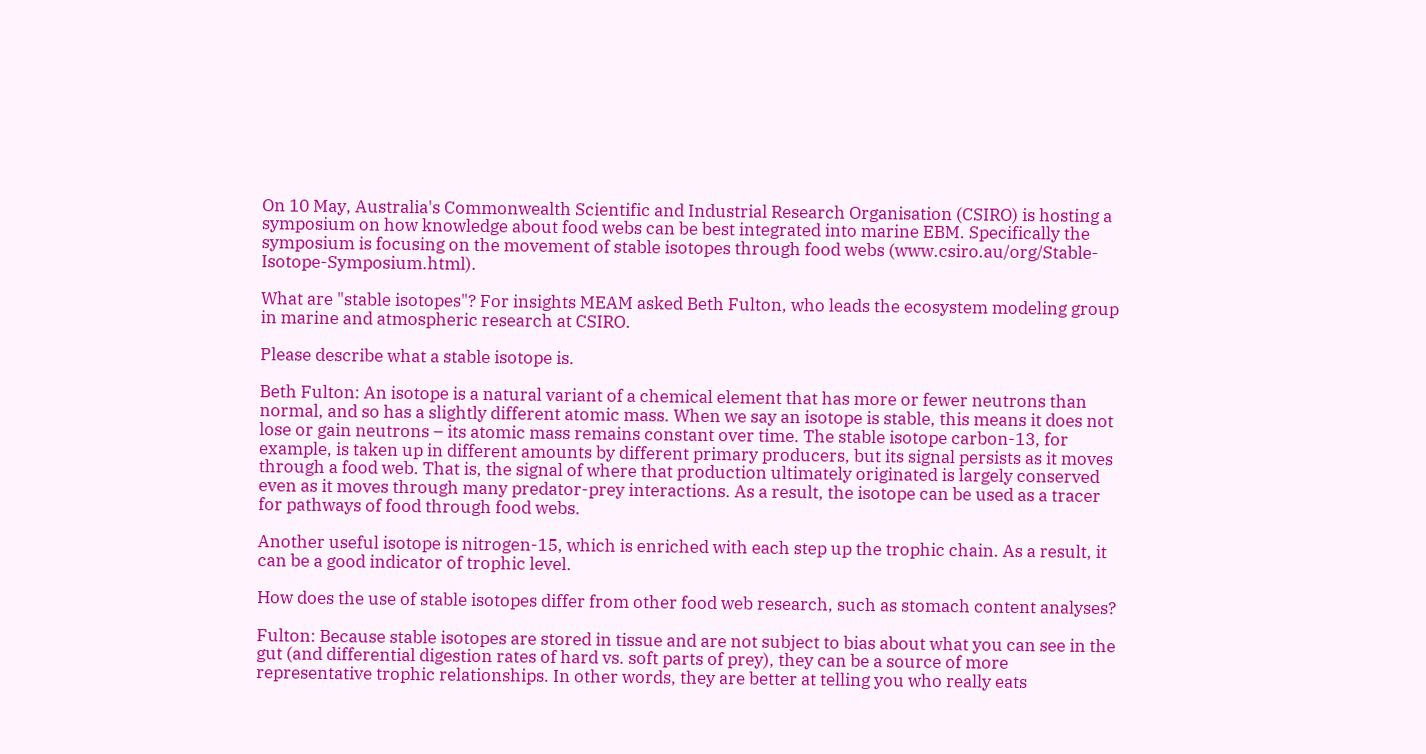On 10 May, Australia's Commonwealth Scientific and Industrial Research Organisation (CSIRO) is hosting a symposium on how knowledge about food webs can be best integrated into marine EBM. Specifically the symposium is focusing on the movement of stable isotopes through food webs (www.csiro.au/org/Stable-Isotope-Symposium.html).

What are "stable isotopes"? For insights MEAM asked Beth Fulton, who leads the ecosystem modeling group in marine and atmospheric research at CSIRO.

Please describe what a stable isotope is.

Beth Fulton: An isotope is a natural variant of a chemical element that has more or fewer neutrons than normal, and so has a slightly different atomic mass. When we say an isotope is stable, this means it does not lose or gain neutrons – its atomic mass remains constant over time. The stable isotope carbon-13, for example, is taken up in different amounts by different primary producers, but its signal persists as it moves through a food web. That is, the signal of where that production ultimately originated is largely conserved even as it moves through many predator-prey interactions. As a result, the isotope can be used as a tracer for pathways of food through food webs.

Another useful isotope is nitrogen-15, which is enriched with each step up the trophic chain. As a result, it can be a good indicator of trophic level.

How does the use of stable isotopes differ from other food web research, such as stomach content analyses?

Fulton: Because stable isotopes are stored in tissue and are not subject to bias about what you can see in the gut (and differential digestion rates of hard vs. soft parts of prey), they can be a source of more representative trophic relationships. In other words, they are better at telling you who really eats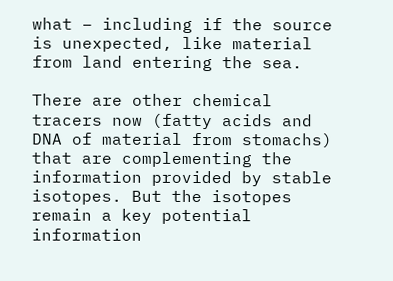what – including if the source is unexpected, like material from land entering the sea.

There are other chemical tracers now (fatty acids and DNA of material from stomachs) that are complementing the information provided by stable isotopes. But the isotopes remain a key potential information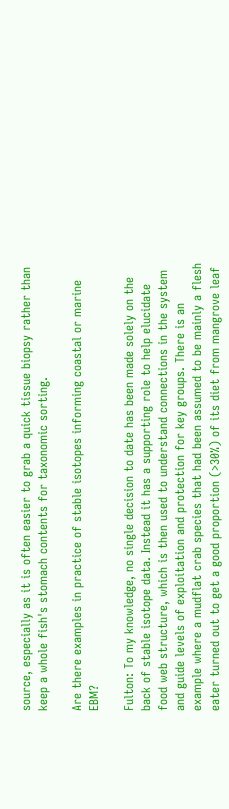source, especially as it is often easier to grab a quick tissue biopsy rather than keep a whole fish's stomach contents for taxonomic sorting.

Are there examples in practice of stable isotopes informing coastal or marine EBM?

Fulton: To my knowledge, no single decision to date has been made solely on the back of stable isotope data. Instead it has a supporting role to help elucidate food web structure, which is then used to understand connections in the system and guide levels of exploitation and protection for key groups. There is an example where a mudflat crab species that had been assumed to be mainly a flesh eater turned out to get a good proportion (>30%) of its diet from mangrove leaf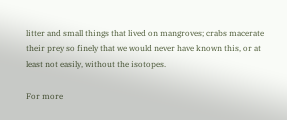litter and small things that lived on mangroves; crabs macerate their prey so finely that we would never have known this, or at least not easily, without the isotopes.

For more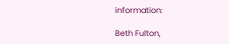information:

Beth Fulton,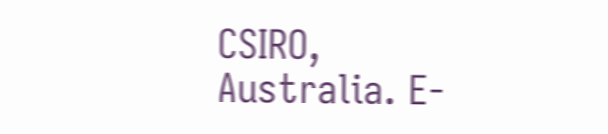CSIRO, Australia. E-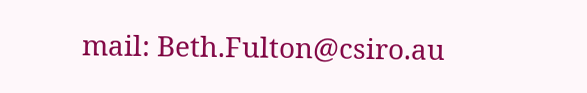mail: Beth.Fulton@csiro.au